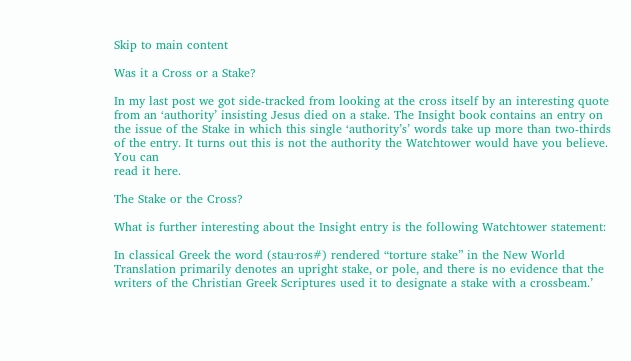Skip to main content

Was it a Cross or a Stake?

In my last post we got side-tracked from looking at the cross itself by an interesting quote from an ‘authority’ insisting Jesus died on a stake. The Insight book contains an entry on the issue of the Stake in which this single ‘authority’s’ words take up more than two-thirds of the entry. It turns out this is not the authority the Watchtower would have you believe. You can
read it here.

The Stake or the Cross?

What is further interesting about the Insight entry is the following Watchtower statement:

In classical Greek the word (stau·ros#) rendered “torture stake” in the New World Translation primarily denotes an upright stake, or pole, and there is no evidence that the writers of the Christian Greek Scriptures used it to designate a stake with a crossbeam.’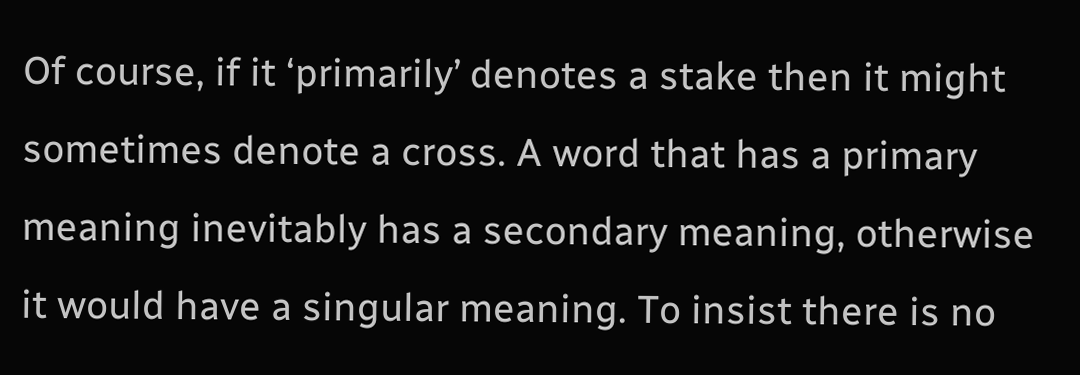Of course, if it ‘primarily’ denotes a stake then it might sometimes denote a cross. A word that has a primary meaning inevitably has a secondary meaning, otherwise it would have a singular meaning. To insist there is no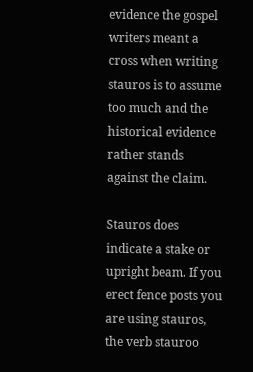evidence the gospel writers meant a cross when writing stauros is to assume too much and the historical evidence rather stands against the claim.

Stauros does indicate a stake or upright beam. If you erect fence posts you are using stauros, the verb stauroo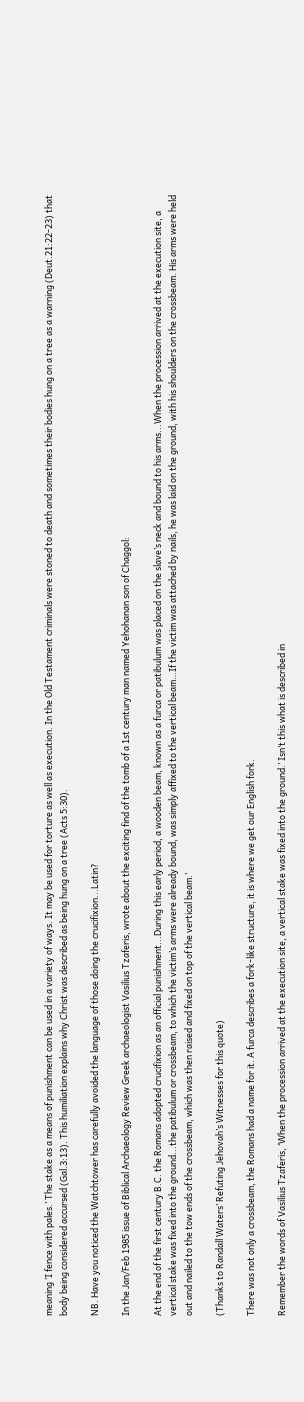meaning ‘I fence with pales.’ The stake as a means of punishment can be used in a variety of ways. It may be used for torture as well as execution. In the Old Testament criminals were stoned to death and sometimes their bodies hung on a tree as a warning (Deut.21:22-23) that body being considered accursed (Gal.3:13). This humiliation explains why Christ was described as being hung on a tree (Acts 5:30).

NB. Have you noticed the Watchtower has carefully avoided the language of those doing the crucifixion...Latin?

In the Jan/Feb 1985 issue of Biblical Archaeology Review Greek archaeologist Vasilius Tzaferis, wrote about the exciting find of the tomb of a 1st century man named Yehohanan son of Chaggol:

At the end of the first century B.C. the Romans adopted crucifixion as an official punishment...During this early period, a wooden beam, known as a furca or patibulum was placed on the slave’s neck and bound to his arms...When the procession arrived at the execution site, a vertical stake was fixed into the ground...the patibulum or crossbeam, to which the victim’s arms were already bound, was simply affixed to the vertical beam…If the victim was attached by nails, he was laid on the ground, with his shoulders on the crossbeam. His arms were held out and nailed to the tow ends of the crossbeam, which was then raised and fixed on top of the vertical beam.’

(Thanks to Randall Waters’ Refuting Jehovah’s Witnesses for this quote)

There was not only a crossbeam, the Romans had a name for it. A furca describes a fork-like structure, it is where we get our English fork.

Remember the words of Vasilius Tzaferis, ‘When the procession arrived at the execution site, a vertical stake was fixed into the ground.’ Isn’t this what is described in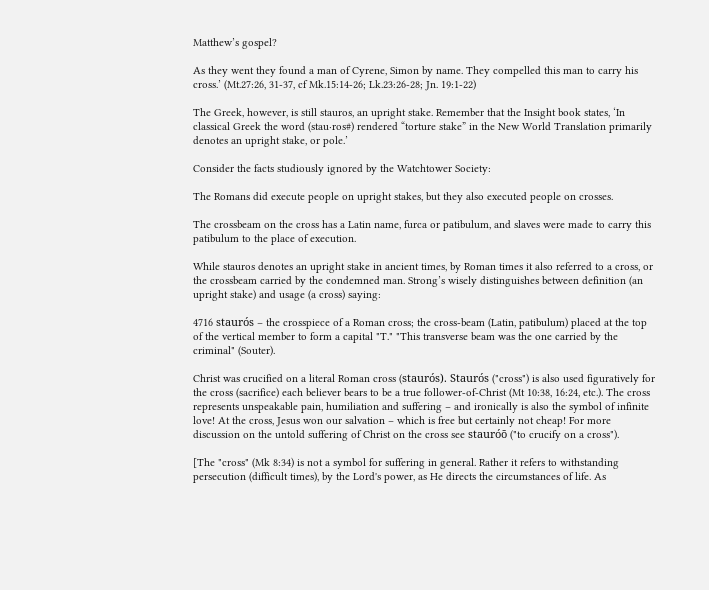Matthew’s gospel?

As they went they found a man of Cyrene, Simon by name. They compelled this man to carry his cross.’ (Mt.27:26, 31-37, cf Mk.15:14-26; Lk.23:26-28; Jn. 19:1-22)

The Greek, however, is still stauros, an upright stake. Remember that the Insight book states, ‘In classical Greek the word (stau·ros#) rendered “torture stake” in the New World Translation primarily denotes an upright stake, or pole.’

Consider the facts studiously ignored by the Watchtower Society:

The Romans did execute people on upright stakes, but they also executed people on crosses.

The crossbeam on the cross has a Latin name, furca or patibulum, and slaves were made to carry this patibulum to the place of execution.

While stauros denotes an upright stake in ancient times, by Roman times it also referred to a cross, or the crossbeam carried by the condemned man. Strong’s wisely distinguishes between definition (an upright stake) and usage (a cross) saying:

4716 staurós – the crosspiece of a Roman cross; the cross-beam (Latin, patibulum) placed at the top of the vertical member to form a capital "T." "This transverse beam was the one carried by the criminal" (Souter).

Christ was crucified on a literal Roman cross (staurós). Staurós ("cross") is also used figuratively for the cross (sacrifice) each believer bears to be a true follower-of-Christ (Mt 10:38, 16:24, etc.). The cross represents unspeakable pain, humiliation and suffering – and ironically is also the symbol of infinite love! At the cross, Jesus won our salvation – which is free but certainly not cheap! For more discussion on the untold suffering of Christ on the cross see stauróō ("to crucify on a cross").

[The "cross" (Mk 8:34) is not a symbol for suffering in general. Rather it refers to withstanding persecution (difficult times), by the Lord's power, as He directs the circumstances of life. As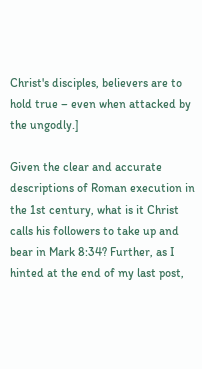Christ's disciples, believers are to hold true – even when attacked by the ungodly.]

Given the clear and accurate descriptions of Roman execution in the 1st century, what is it Christ calls his followers to take up and bear in Mark 8:34? Further, as I hinted at the end of my last post,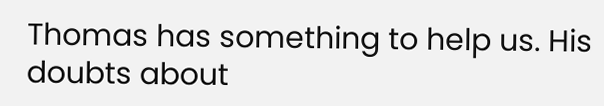Thomas has something to help us. His doubts about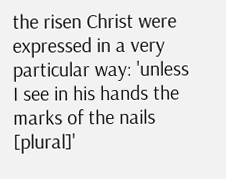the risen Christ were expressed in a very particular way: 'unless I see in his hands the marks of the nails [plural]'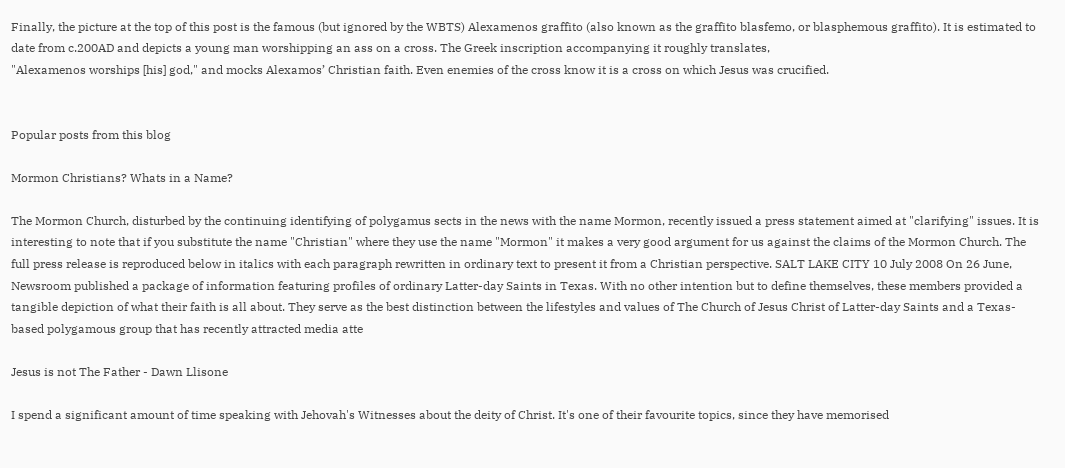Finally, the picture at the top of this post is the famous (but ignored by the WBTS) Alexamenos graffito (also known as the graffito blasfemo, or blasphemous graffito). It is estimated to date from c.200AD and depicts a young man worshipping an ass on a cross. The Greek inscription accompanying it roughly translates,
"Alexamenos worships [his] god," and mocks Alexamos’ Christian faith. Even enemies of the cross know it is a cross on which Jesus was crucified.


Popular posts from this blog

Mormon Christians? Whats in a Name?

The Mormon Church, disturbed by the continuing identifying of polygamus sects in the news with the name Mormon, recently issued a press statement aimed at "clarifying" issues. It is interesting to note that if you substitute the name "Christian" where they use the name "Mormon" it makes a very good argument for us against the claims of the Mormon Church. The full press release is reproduced below in italics with each paragraph rewritten in ordinary text to present it from a Christian perspective. SALT LAKE CITY 10 July 2008 On 26 June, Newsroom published a package of information featuring profiles of ordinary Latter-day Saints in Texas. With no other intention but to define themselves, these members provided a tangible depiction of what their faith is all about. They serve as the best distinction between the lifestyles and values of The Church of Jesus Christ of Latter-day Saints and a Texas-based polygamous group that has recently attracted media atte

Jesus is not The Father - Dawn Llisone

I spend a significant amount of time speaking with Jehovah's Witnesses about the deity of Christ. It's one of their favourite topics, since they have memorised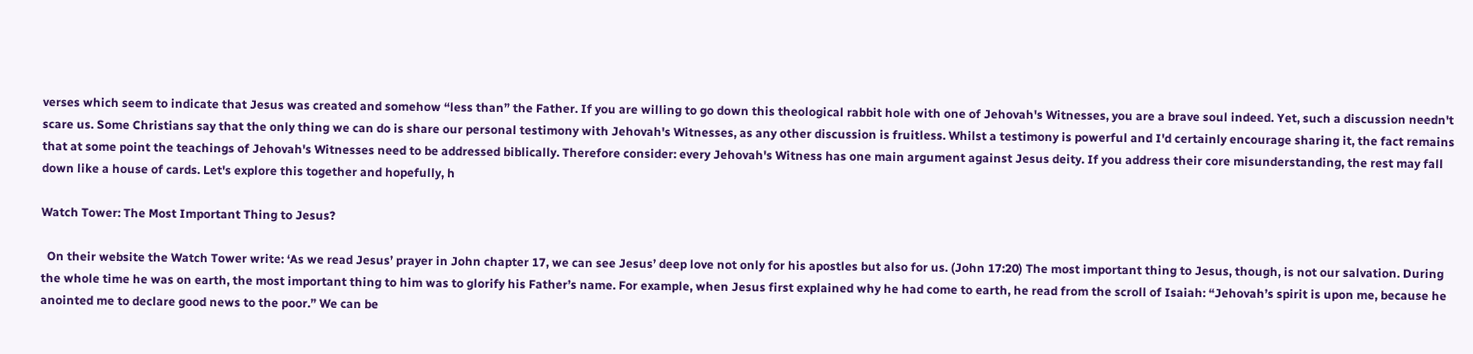verses which seem to indicate that Jesus was created and somehow “less than” the Father. If you are willing to go down this theological rabbit hole with one of Jehovah's Witnesses, you are a brave soul indeed. Yet, such a discussion needn't scare us. Some Christians say that the only thing we can do is share our personal testimony with Jehovah's Witnesses, as any other discussion is fruitless. Whilst a testimony is powerful and I'd certainly encourage sharing it, the fact remains that at some point the teachings of Jehovah's Witnesses need to be addressed biblically. Therefore consider: every Jehovah's Witness has one main argument against Jesus deity. If you address their core misunderstanding, the rest may fall down like a house of cards. Let's explore this together and hopefully, h

Watch Tower: The Most Important Thing to Jesus?

  On their website the Watch Tower write: ‘As we read Jesus’ prayer in John chapter 17, we can see Jesus’ deep love not only for his apostles but also for us. (John 17:20) The most important thing to Jesus, though, is not our salvation. During the whole time he was on earth, the most important thing to him was to glorify his Father’s name. For example, when Jesus first explained why he had come to earth, he read from the scroll of Isaiah: “Jehovah’s spirit is upon me, because he anointed me to declare good news to the poor.” We can be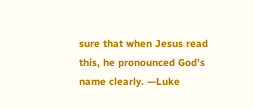sure that when Jesus read this, he pronounced God’s name clearly. —Luke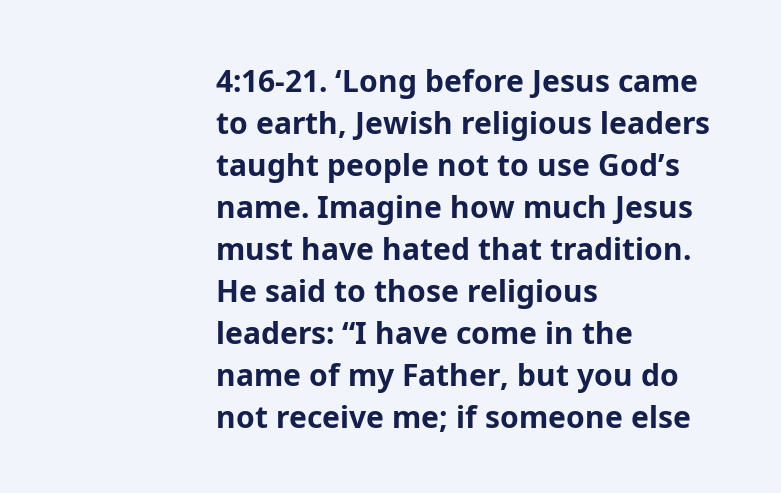4:16-21. ‘Long before Jesus came to earth, Jewish religious leaders taught people not to use God’s name. Imagine how much Jesus must have hated that tradition. He said to those religious leaders: “I have come in the name of my Father, but you do not receive me; if someone else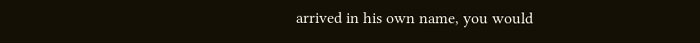arrived in his own name, you would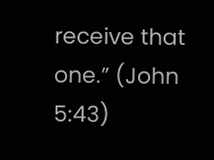receive that one.” (John 5:43)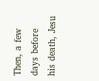Then, a few days before his death, Jesu